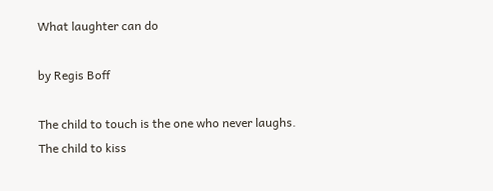What laughter can do

by Regis Boff

The child to touch is the one who never laughs.
The child to kiss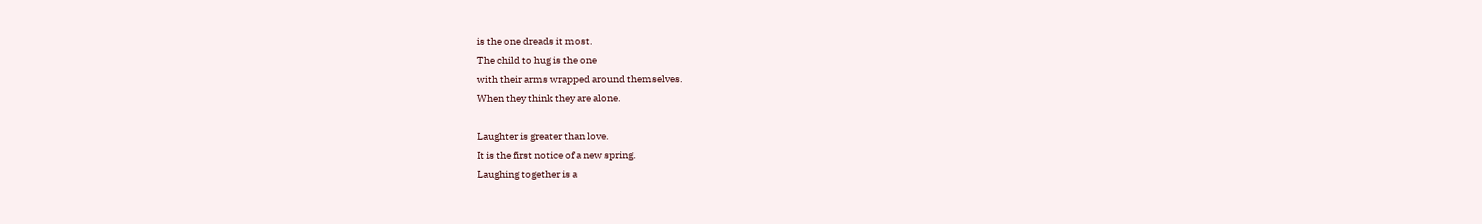is the one dreads it most.
The child to hug is the one
with their arms wrapped around themselves.
When they think they are alone.

Laughter is greater than love.
It is the first notice of a new spring.
Laughing together is a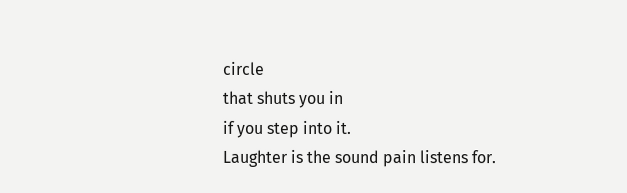circle
that shuts you in
if you step into it.
Laughter is the sound pain listens for.